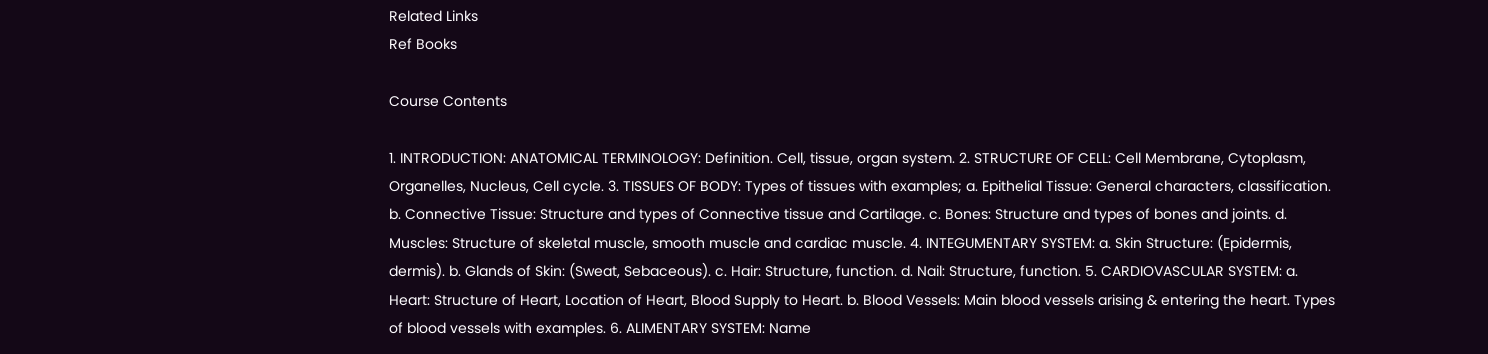Related Links
Ref Books

Course Contents

1. INTRODUCTION: ANATOMICAL TERMINOLOGY: Definition. Cell, tissue, organ system. 2. STRUCTURE OF CELL: Cell Membrane, Cytoplasm, Organelles, Nucleus, Cell cycle. 3. TISSUES OF BODY: Types of tissues with examples; a. Epithelial Tissue: General characters, classification. b. Connective Tissue: Structure and types of Connective tissue and Cartilage. c. Bones: Structure and types of bones and joints. d. Muscles: Structure of skeletal muscle, smooth muscle and cardiac muscle. 4. INTEGUMENTARY SYSTEM: a. Skin Structure: (Epidermis, dermis). b. Glands of Skin: (Sweat, Sebaceous). c. Hair: Structure, function. d. Nail: Structure, function. 5. CARDIOVASCULAR SYSTEM: a. Heart: Structure of Heart, Location of Heart, Blood Supply to Heart. b. Blood Vessels: Main blood vessels arising & entering the heart. Types of blood vessels with examples. 6. ALIMENTARY SYSTEM: Name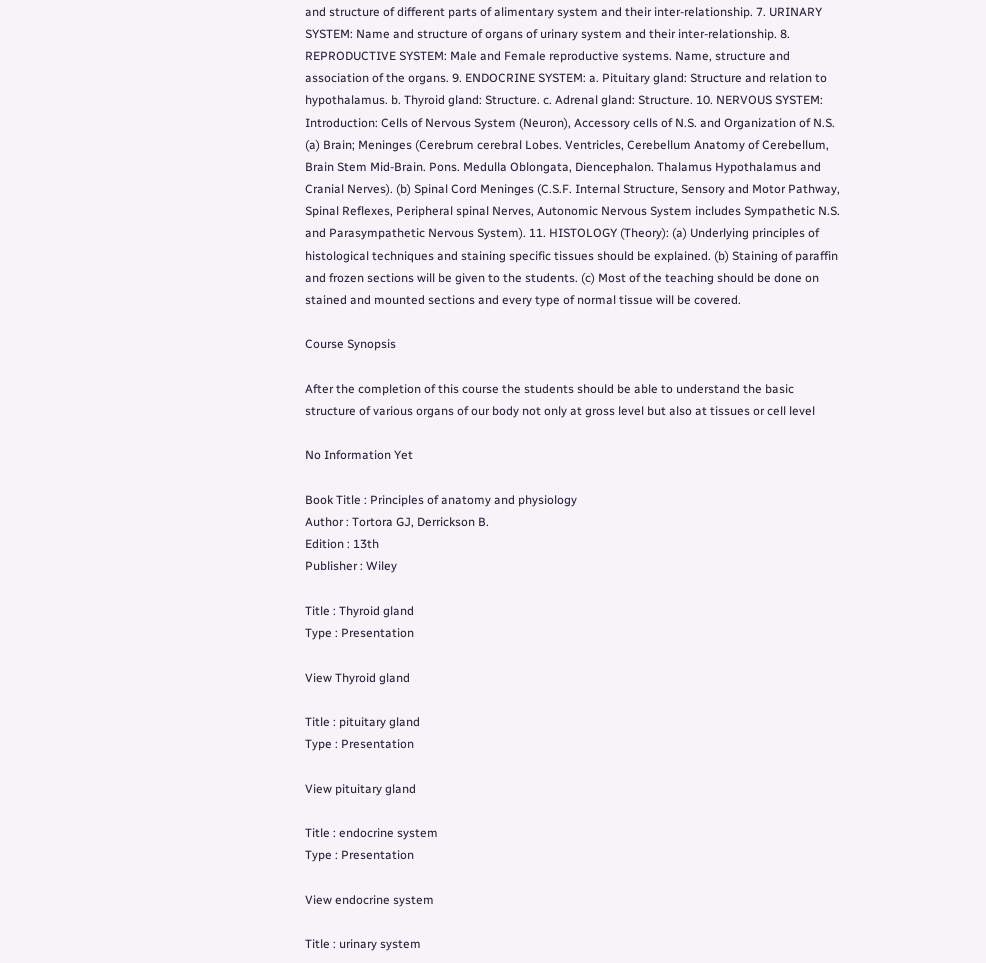and structure of different parts of alimentary system and their inter-relationship. 7. URINARY SYSTEM: Name and structure of organs of urinary system and their inter-relationship. 8. REPRODUCTIVE SYSTEM: Male and Female reproductive systems. Name, structure and association of the organs. 9. ENDOCRINE SYSTEM: a. Pituitary gland: Structure and relation to hypothalamus. b. Thyroid gland: Structure. c. Adrenal gland: Structure. 10. NERVOUS SYSTEM: Introduction: Cells of Nervous System (Neuron), Accessory cells of N.S. and Organization of N.S. (a) Brain; Meninges (Cerebrum cerebral Lobes. Ventricles, Cerebellum Anatomy of Cerebellum, Brain Stem Mid-Brain. Pons. Medulla Oblongata, Diencephalon. Thalamus Hypothalamus and Cranial Nerves). (b) Spinal Cord Meninges (C.S.F. Internal Structure, Sensory and Motor Pathway, Spinal Reflexes, Peripheral spinal Nerves, Autonomic Nervous System includes Sympathetic N.S. and Parasympathetic Nervous System). 11. HISTOLOGY (Theory): (a) Underlying principles of histological techniques and staining specific tissues should be explained. (b) Staining of paraffin and frozen sections will be given to the students. (c) Most of the teaching should be done on stained and mounted sections and every type of normal tissue will be covered.

Course Synopsis

After the completion of this course the students should be able to understand the basic structure of various organs of our body not only at gross level but also at tissues or cell level

No Information Yet

Book Title : Principles of anatomy and physiology
Author : Tortora GJ, Derrickson B.
Edition : 13th
Publisher : Wiley

Title : Thyroid gland
Type : Presentation

View Thyroid gland

Title : pituitary gland
Type : Presentation

View pituitary gland

Title : endocrine system
Type : Presentation

View endocrine system

Title : urinary system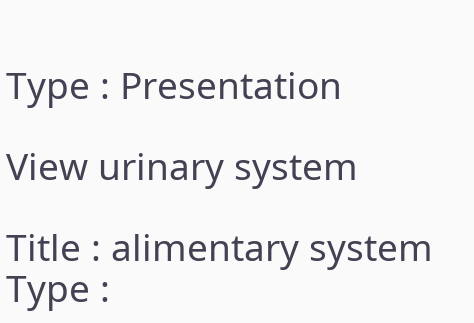Type : Presentation

View urinary system

Title : alimentary system
Type :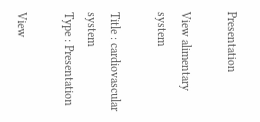Presentation

View alimentary system

Title : cardiovascular system
Type : Presentation

View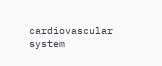cardiovascular system